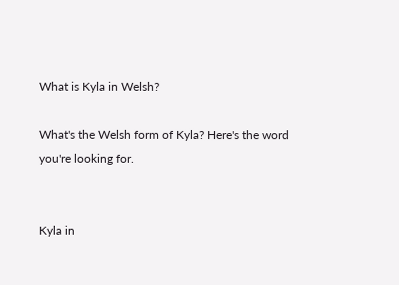What is Kyla in Welsh?

What's the Welsh form of Kyla? Here's the word you're looking for.


Kyla in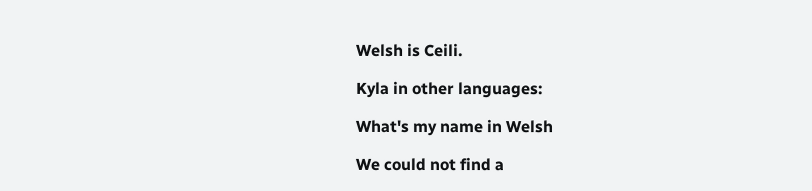Welsh is Ceili.

Kyla in other languages:

What's my name in Welsh

We could not find a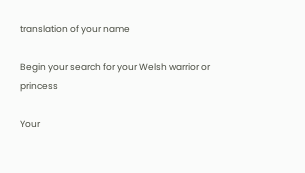translation of your name

Begin your search for your Welsh warrior or princess

Your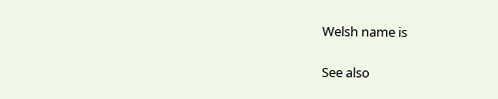Welsh name is

See also